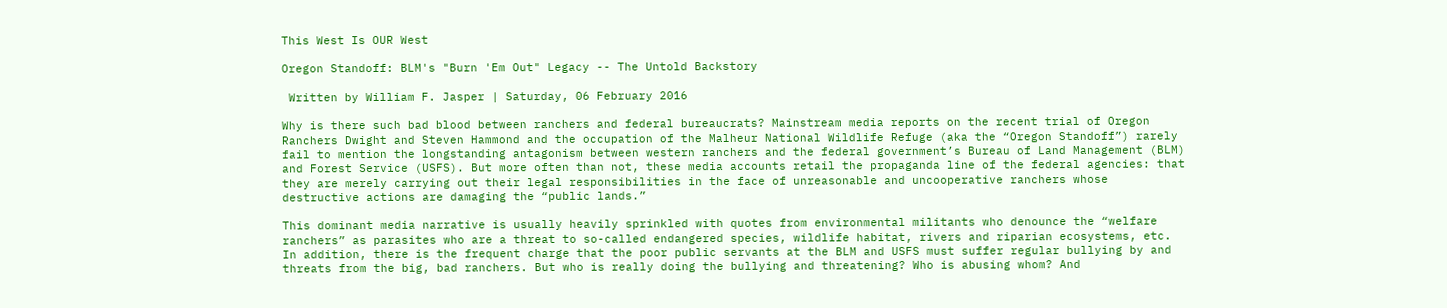This West Is OUR West

Oregon Standoff: BLM's "Burn 'Em Out" Legacy -- The Untold Backstory

 Written by William F. Jasper | Saturday, 06 February 2016

Why is there such bad blood between ranchers and federal bureaucrats? Mainstream media reports on the recent trial of Oregon Ranchers Dwight and Steven Hammond and the occupation of the Malheur National Wildlife Refuge (aka the “Oregon Standoff”) rarely fail to mention the longstanding antagonism between western ranchers and the federal government’s Bureau of Land Management (BLM) and Forest Service (USFS). But more often than not, these media accounts retail the propaganda line of the federal agencies: that they are merely carrying out their legal responsibilities in the face of unreasonable and uncooperative ranchers whose destructive actions are damaging the “public lands.”

This dominant media narrative is usually heavily sprinkled with quotes from environmental militants who denounce the “welfare ranchers” as parasites who are a threat to so-called endangered species, wildlife habitat, rivers and riparian ecosystems, etc. In addition, there is the frequent charge that the poor public servants at the BLM and USFS must suffer regular bullying by and threats from the big, bad ranchers. But who is really doing the bullying and threatening? Who is abusing whom? And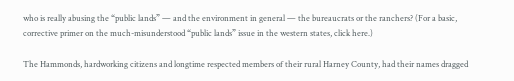who is really abusing the “public lands” — and the environment in general — the bureaucrats or the ranchers? (For a basic, corrective primer on the much-misunderstood “public lands” issue in the western states, click here.)

The Hammonds, hardworking citizens and longtime respected members of their rural Harney County, had their names dragged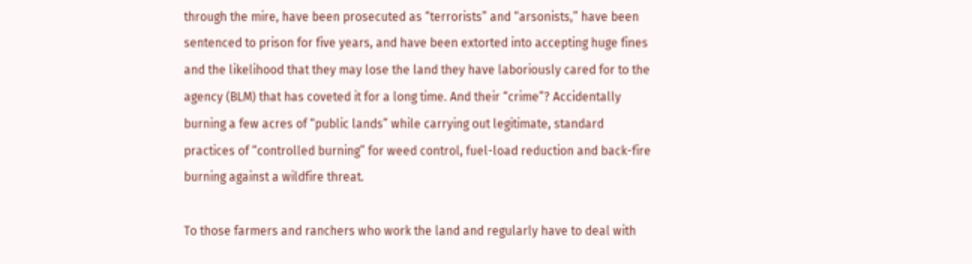through the mire, have been prosecuted as “terrorists” and “arsonists,” have been sentenced to prison for five years, and have been extorted into accepting huge fines and the likelihood that they may lose the land they have laboriously cared for to the agency (BLM) that has coveted it for a long time. And their “crime”? Accidentally burning a few acres of “public lands” while carrying out legitimate, standard practices of “controlled burning” for weed control, fuel-load reduction and back-fire burning against a wildfire threat.

To those farmers and ranchers who work the land and regularly have to deal with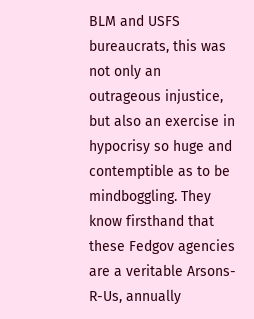BLM and USFS bureaucrats, this was not only an outrageous injustice, but also an exercise in hypocrisy so huge and contemptible as to be mindboggling. They know firsthand that these Fedgov agencies are a veritable Arsons-R-Us, annually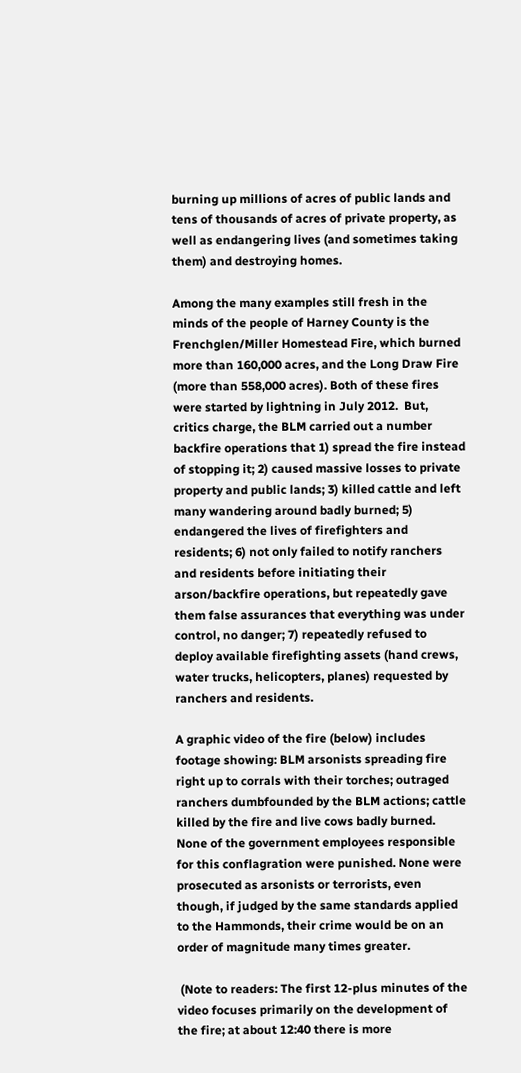burning up millions of acres of public lands and tens of thousands of acres of private property, as well as endangering lives (and sometimes taking them) and destroying homes.

Among the many examples still fresh in the minds of the people of Harney County is the Frenchglen/Miller Homestead Fire, which burned more than 160,000 acres, and the Long Draw Fire (more than 558,000 acres). Both of these fires were started by lightning in July 2012.  But, critics charge, the BLM carried out a number backfire operations that 1) spread the fire instead of stopping it; 2) caused massive losses to private property and public lands; 3) killed cattle and left many wandering around badly burned; 5) endangered the lives of firefighters and residents; 6) not only failed to notify ranchers and residents before initiating their arson/backfire operations, but repeatedly gave them false assurances that everything was under control, no danger; 7) repeatedly refused to deploy available firefighting assets (hand crews, water trucks, helicopters, planes) requested by ranchers and residents.

A graphic video of the fire (below) includes footage showing: BLM arsonists spreading fire right up to corrals with their torches; outraged ranchers dumbfounded by the BLM actions; cattle killed by the fire and live cows badly burned. None of the government employees responsible for this conflagration were punished. None were prosecuted as arsonists or terrorists, even though, if judged by the same standards applied to the Hammonds, their crime would be on an order of magnitude many times greater.

 (Note to readers: The first 12-plus minutes of the video focuses primarily on the development of the fire; at about 12:40 there is more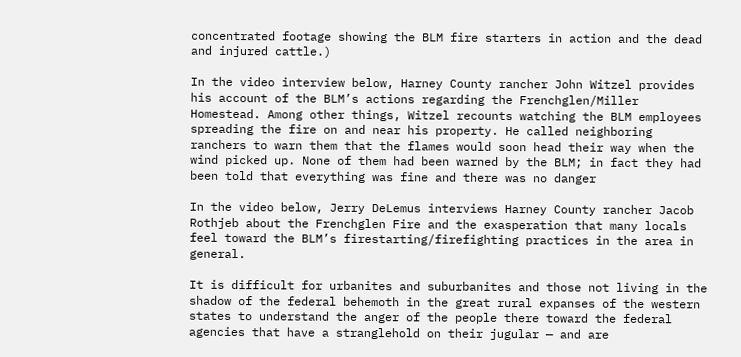concentrated footage showing the BLM fire starters in action and the dead and injured cattle.)

In the video interview below, Harney County rancher John Witzel provides his account of the BLM’s actions regarding the Frenchglen/Miller Homestead. Among other things, Witzel recounts watching the BLM employees spreading the fire on and near his property. He called neighboring ranchers to warn them that the flames would soon head their way when the wind picked up. None of them had been warned by the BLM; in fact they had been told that everything was fine and there was no danger

In the video below, Jerry DeLemus interviews Harney County rancher Jacob Rothjeb about the Frenchglen Fire and the exasperation that many locals feel toward the BLM’s firestarting/firefighting practices in the area in general.

It is difficult for urbanites and suburbanites and those not living in the shadow of the federal behemoth in the great rural expanses of the western states to understand the anger of the people there toward the federal agencies that have a stranglehold on their jugular — and are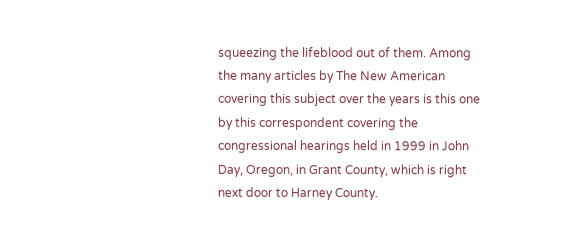squeezing the lifeblood out of them. Among the many articles by The New American covering this subject over the years is this one by this correspondent covering the congressional hearings held in 1999 in John Day, Oregon, in Grant County, which is right next door to Harney County.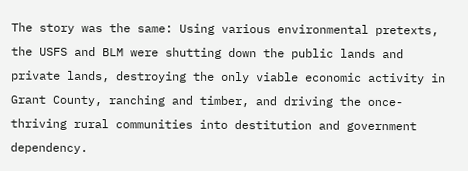The story was the same: Using various environmental pretexts, the USFS and BLM were shutting down the public lands and private lands, destroying the only viable economic activity in Grant County, ranching and timber, and driving the once-thriving rural communities into destitution and government dependency.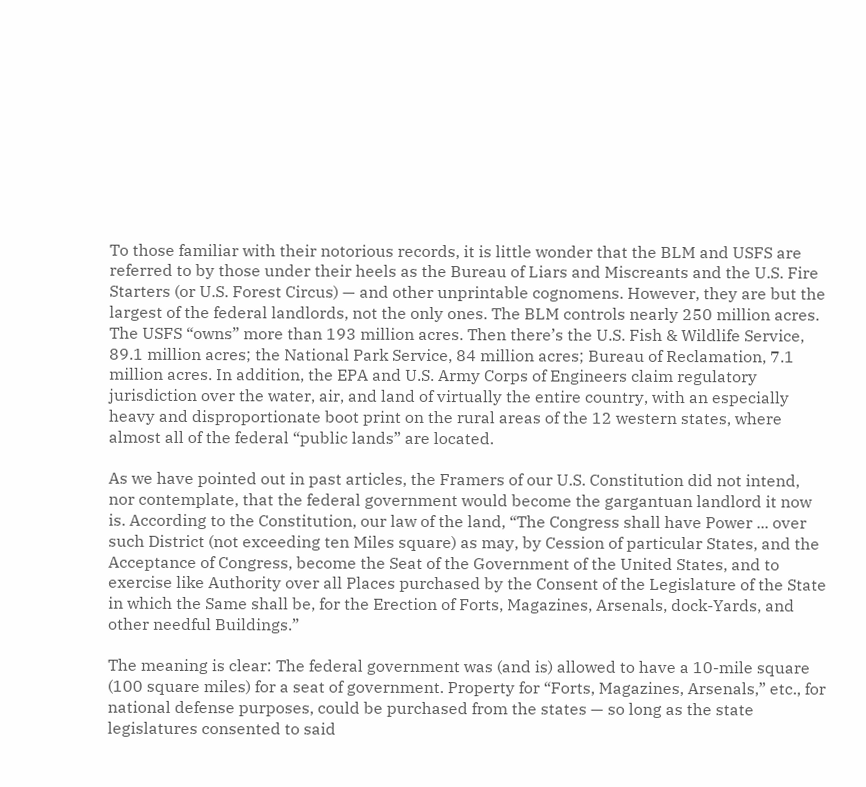To those familiar with their notorious records, it is little wonder that the BLM and USFS are referred to by those under their heels as the Bureau of Liars and Miscreants and the U.S. Fire Starters (or U.S. Forest Circus) — and other unprintable cognomens. However, they are but the largest of the federal landlords, not the only ones. The BLM controls nearly 250 million acres. The USFS “owns” more than 193 million acres. Then there’s the U.S. Fish & Wildlife Service, 89.1 million acres; the National Park Service, 84 million acres; Bureau of Reclamation, 7.1 million acres. In addition, the EPA and U.S. Army Corps of Engineers claim regulatory jurisdiction over the water, air, and land of virtually the entire country, with an especially heavy and disproportionate boot print on the rural areas of the 12 western states, where almost all of the federal “public lands” are located.

As we have pointed out in past articles, the Framers of our U.S. Constitution did not intend, nor contemplate, that the federal government would become the gargantuan landlord it now is. According to the Constitution, our law of the land, “The Congress shall have Power ... over such District (not exceeding ten Miles square) as may, by Cession of particular States, and the Acceptance of Congress, become the Seat of the Government of the United States, and to exercise like Authority over all Places purchased by the Consent of the Legislature of the State in which the Same shall be, for the Erection of Forts, Magazines, Arsenals, dock-Yards, and other needful Buildings.”

The meaning is clear: The federal government was (and is) allowed to have a 10-mile square (100 square miles) for a seat of government. Property for “Forts, Magazines, Arsenals,” etc., for national defense purposes, could be purchased from the states — so long as the state legislatures consented to said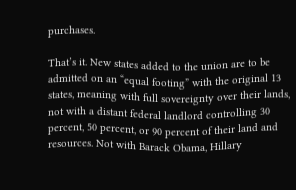purchases.

That’s it. New states added to the union are to be admitted on an “equal footing” with the original 13 states, meaning with full sovereignty over their lands, not with a distant federal landlord controlling 30 percent, 50 percent, or 90 percent of their land and resources. Not with Barack Obama, Hillary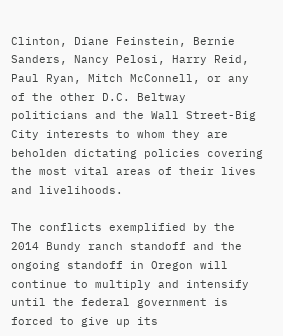Clinton, Diane Feinstein, Bernie Sanders, Nancy Pelosi, Harry Reid, Paul Ryan, Mitch McConnell, or any of the other D.C. Beltway politicians and the Wall Street-Big City interests to whom they are beholden dictating policies covering the most vital areas of their lives and livelihoods.

The conflicts exemplified by the 2014 Bundy ranch standoff and the ongoing standoff in Oregon will continue to multiply and intensify until the federal government is forced to give up its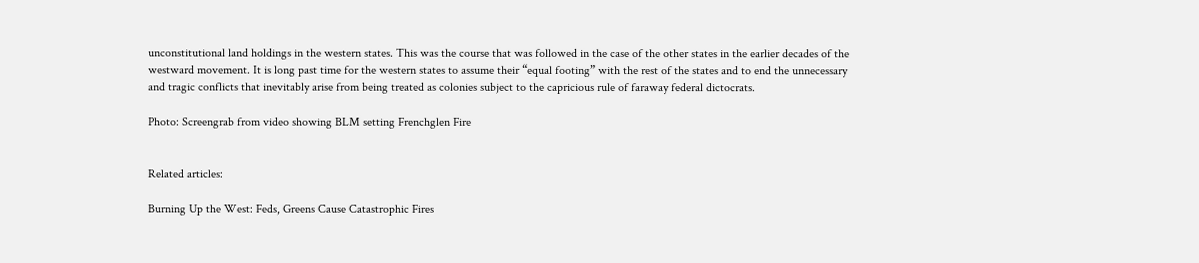unconstitutional land holdings in the western states. This was the course that was followed in the case of the other states in the earlier decades of the westward movement. It is long past time for the western states to assume their “equal footing” with the rest of the states and to end the unnecessary and tragic conflicts that inevitably arise from being treated as colonies subject to the capricious rule of faraway federal dictocrats.

Photo: Screengrab from video showing BLM setting Frenchglen Fire


Related articles:

Burning Up the West: Feds, Greens Cause Catastrophic Fires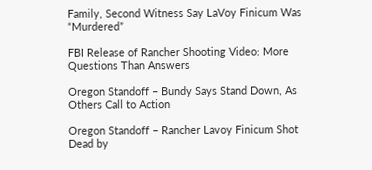Family, Second Witness Say LaVoy Finicum Was “Murdered”

FBI Release of Rancher Shooting Video: More Questions Than Answers

Oregon Standoff – Bundy Says Stand Down, As Others Call to Action

Oregon Standoff – Rancher Lavoy Finicum Shot Dead by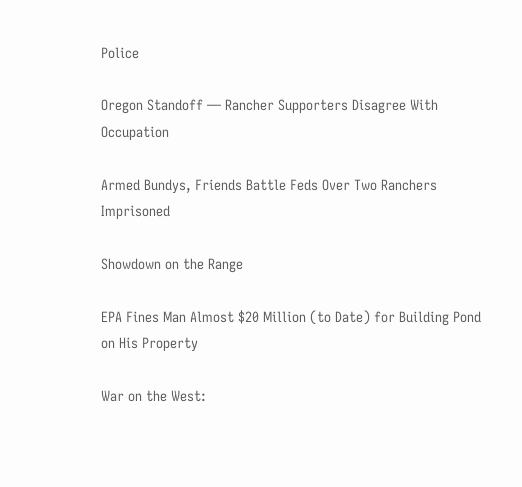Police

Oregon Standoff — Rancher Supporters Disagree With Occupation

Armed Bundys, Friends Battle Feds Over Two Ranchers Imprisoned

Showdown on the Range

EPA Fines Man Almost $20 Million (to Date) for Building Pond on His Property

War on the West: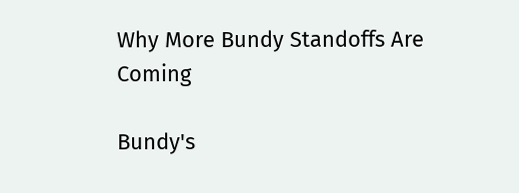Why More Bundy Standoffs Are Coming

Bundy's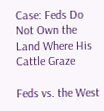Case: Feds Do Not Own the Land Where His Cattle Graze

Feds vs. the West